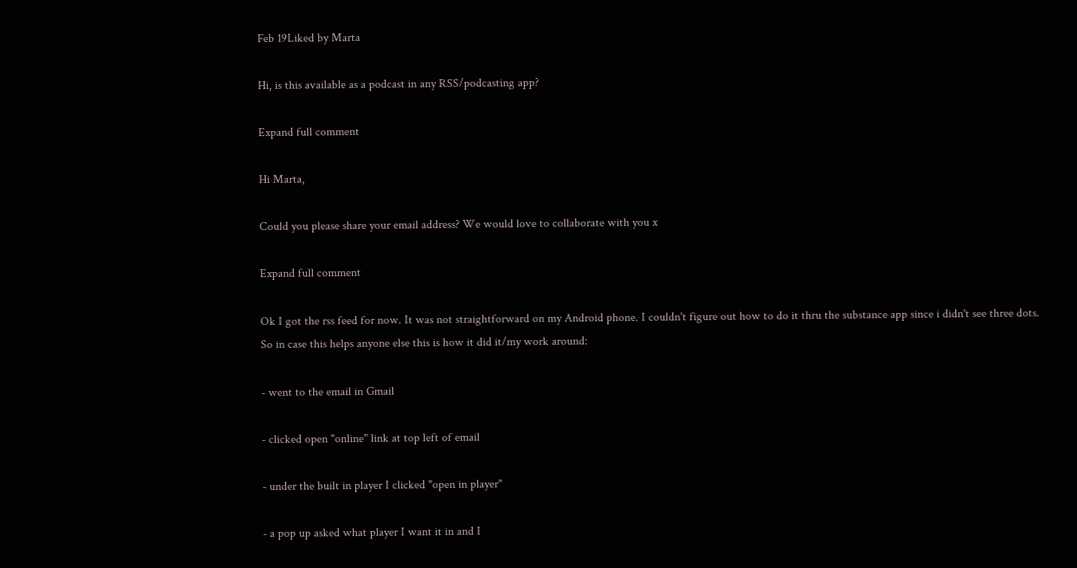Feb 19Liked by Marta

Hi, is this available as a podcast in any RSS/podcasting app?

Expand full comment

Hi Marta,

Could you please share your email address? We would love to collaborate with you x

Expand full comment

Ok I got the rss feed for now. It was not straightforward on my Android phone. I couldn't figure out how to do it thru the substance app since i didn't see three dots. So in case this helps anyone else this is how it did it/my work around:

- went to the email in Gmail

- clicked open "online" link at top left of email

- under the built in player I clicked "open in player"

- a pop up asked what player I want it in and I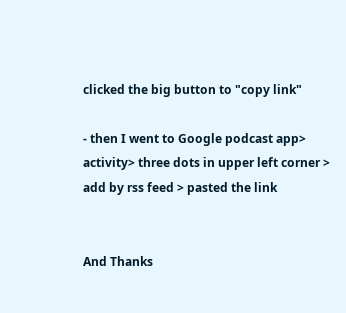clicked the big button to "copy link"

- then I went to Google podcast app> activity> three dots in upper left corner > add by rss feed > pasted the link


And Thanks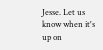Jesse. Let us know when it's up on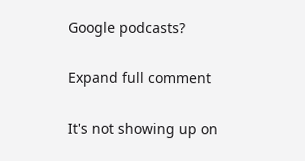Google podcasts?

Expand full comment

It's not showing up on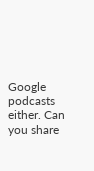Google podcasts either. Can you share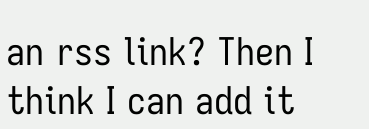an rss link? Then I think I can add it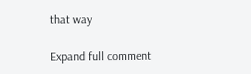that way

Expand full comment